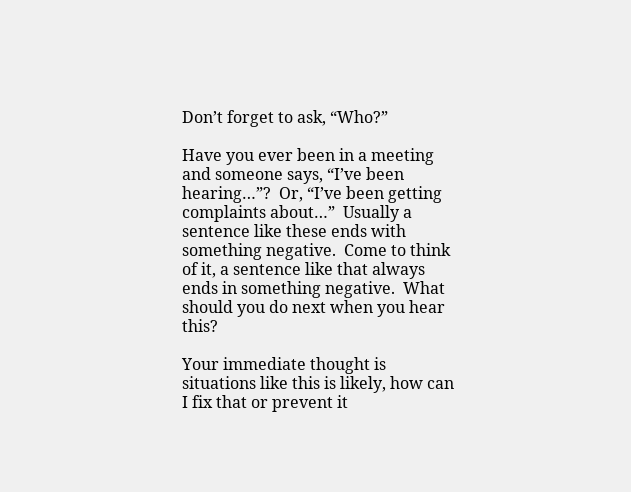Don’t forget to ask, “Who?”

Have you ever been in a meeting and someone says, “I’ve been hearing…”?  Or, “I’ve been getting complaints about…”  Usually a sentence like these ends with something negative.  Come to think of it, a sentence like that always ends in something negative.  What should you do next when you hear this?

Your immediate thought is situations like this is likely, how can I fix that or prevent it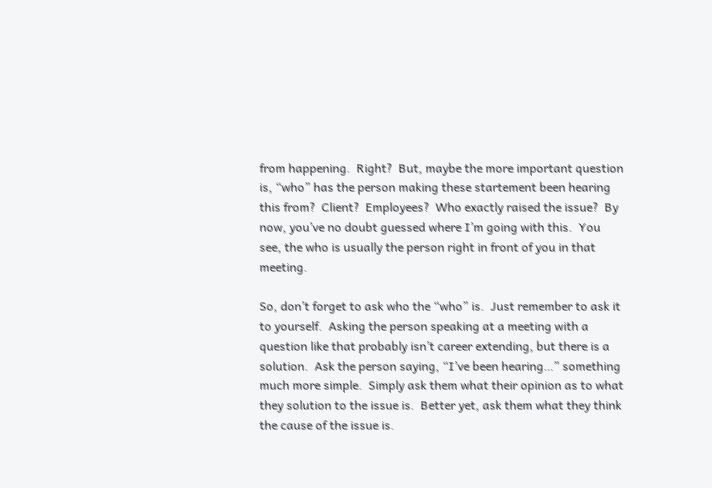from happening.  Right?  But, maybe the more important question is, “who” has the person making these startement been hearing this from?  Client?  Employees?  Who exactly raised the issue?  By now, you’ve no doubt guessed where I’m going with this.  You see, the who is usually the person right in front of you in that meeting.

So, don’t forget to ask who the “who” is.  Just remember to ask it to yourself.  Asking the person speaking at a meeting with a question like that probably isn’t career extending, but there is a solution.  Ask the person saying, “I’ve been hearing…” something much more simple.  Simply ask them what their opinion as to what they solution to the issue is.  Better yet, ask them what they think the cause of the issue is.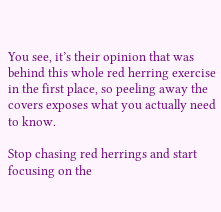You see, it’s their opinion that was behind this whole red herring exercise in the first place, so peeling away the covers exposes what you actually need to know.

Stop chasing red herrings and start focusing on the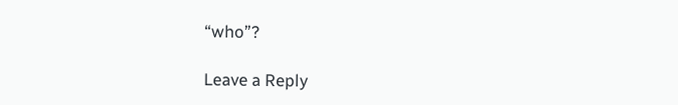“who”?

Leave a Reply